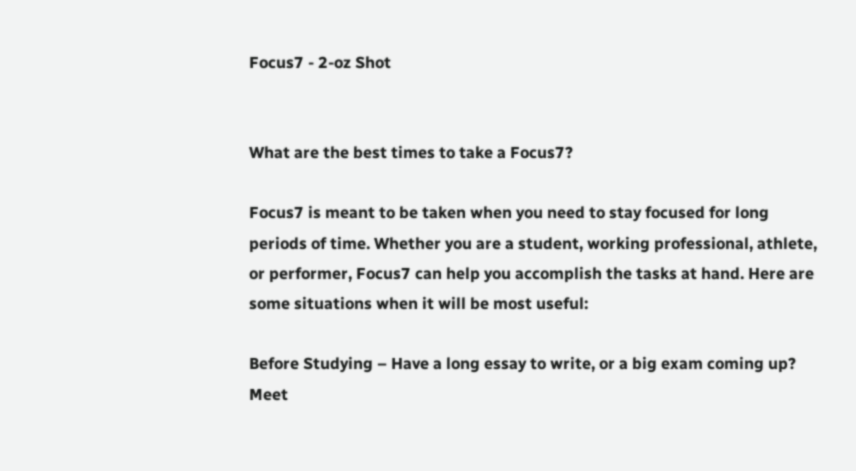Focus7 - 2-oz Shot


What are the best times to take a Focus7?

Focus7 is meant to be taken when you need to stay focused for long periods of time. Whether you are a student, working professional, athlete, or performer, Focus7 can help you accomplish the tasks at hand. Here are some situations when it will be most useful:

Before Studying – Have a long essay to write, or a big exam coming up? Meet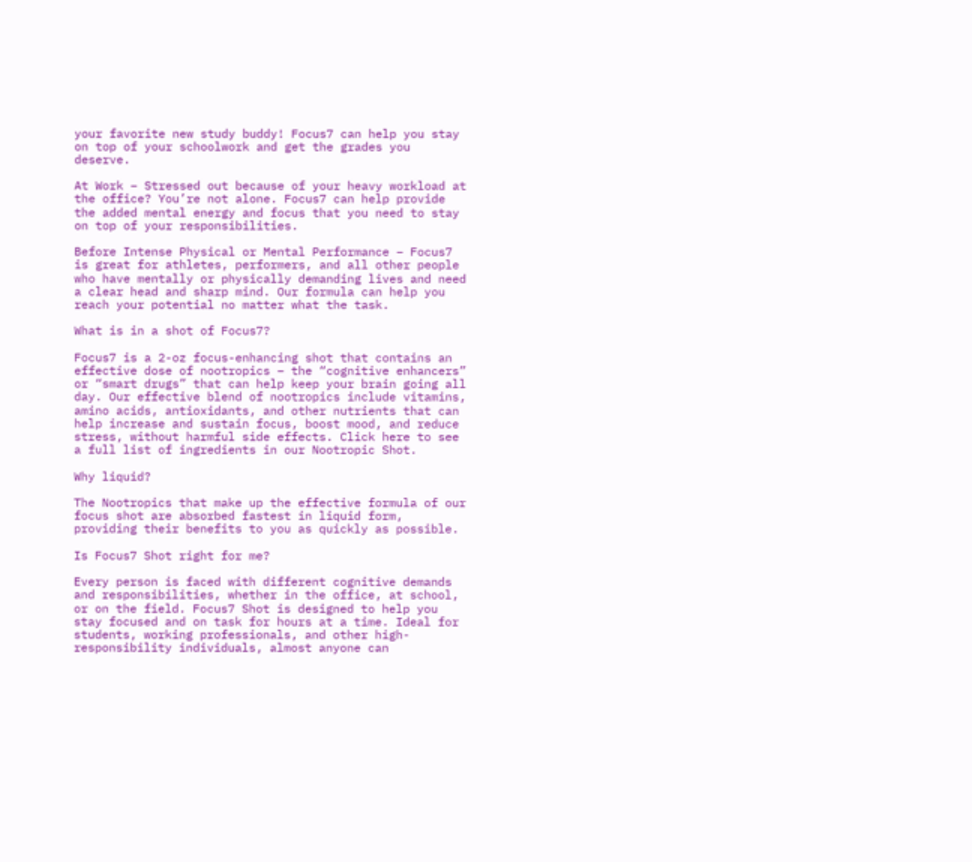your favorite new study buddy! Focus7 can help you stay on top of your schoolwork and get the grades you deserve.

At Work – Stressed out because of your heavy workload at the office? You’re not alone. Focus7 can help provide the added mental energy and focus that you need to stay on top of your responsibilities.

Before Intense Physical or Mental Performance – Focus7 is great for athletes, performers, and all other people who have mentally or physically demanding lives and need a clear head and sharp mind. Our formula can help you reach your potential no matter what the task.

What is in a shot of Focus7?

Focus7 is a 2-oz focus-enhancing shot that contains an effective dose of nootropics – the “cognitive enhancers” or “smart drugs” that can help keep your brain going all day. Our effective blend of nootropics include vitamins, amino acids, antioxidants, and other nutrients that can help increase and sustain focus, boost mood, and reduce stress, without harmful side effects. Click here to see a full list of ingredients in our Nootropic Shot.

Why liquid?

The Nootropics that make up the effective formula of our focus shot are absorbed fastest in liquid form, providing their benefits to you as quickly as possible.

Is Focus7 Shot right for me?

Every person is faced with different cognitive demands and responsibilities, whether in the office, at school, or on the field. Focus7 Shot is designed to help you stay focused and on task for hours at a time. Ideal for students, working professionals, and other high-responsibility individuals, almost anyone can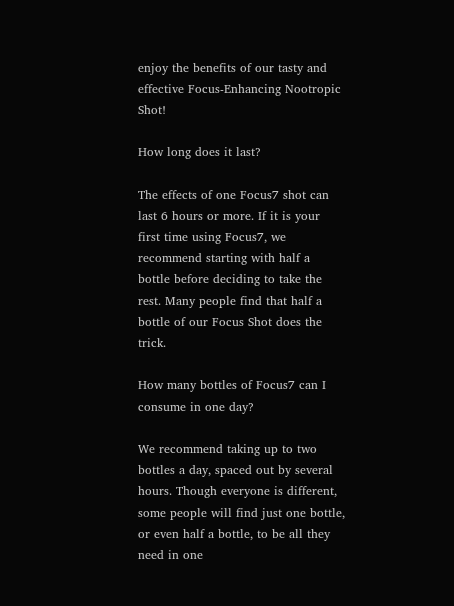enjoy the benefits of our tasty and effective Focus-Enhancing Nootropic Shot!

How long does it last?

The effects of one Focus7 shot can last 6 hours or more. If it is your first time using Focus7, we recommend starting with half a bottle before deciding to take the rest. Many people find that half a bottle of our Focus Shot does the trick.

How many bottles of Focus7 can I consume in one day?

We recommend taking up to two bottles a day, spaced out by several hours. Though everyone is different, some people will find just one bottle, or even half a bottle, to be all they need in one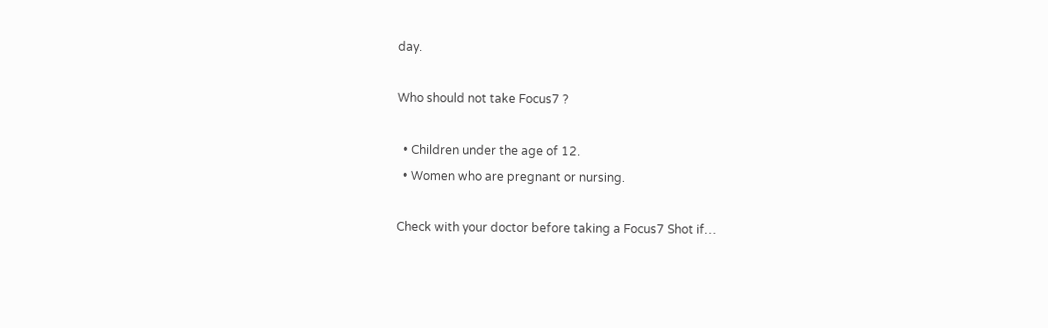day.

Who should not take Focus7 ?

  • Children under the age of 12.
  • Women who are pregnant or nursing.

Check with your doctor before taking a Focus7 Shot if…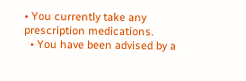• You currently take any prescription medications.
  • You have been advised by a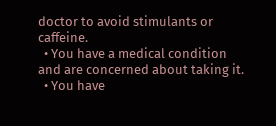doctor to avoid stimulants or caffeine.
  • You have a medical condition and are concerned about taking it.
  • You have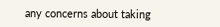any concerns about taking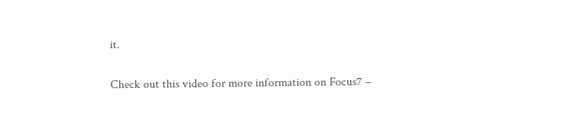it.

Check out this video for more information on Focus7 –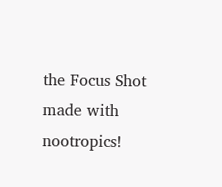the Focus Shot made with nootropics!